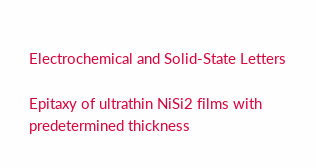Electrochemical and Solid-State Letters

Epitaxy of ultrathin NiSi2 films with predetermined thickness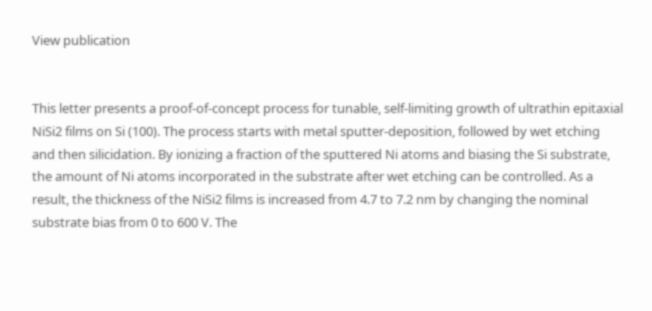View publication


This letter presents a proof-of-concept process for tunable, self-limiting growth of ultrathin epitaxial NiSi2 films on Si (100). The process starts with metal sputter-deposition, followed by wet etching and then silicidation. By ionizing a fraction of the sputtered Ni atoms and biasing the Si substrate, the amount of Ni atoms incorporated in the substrate after wet etching can be controlled. As a result, the thickness of the NiSi2 films is increased from 4.7 to 7.2 nm by changing the nominal substrate bias from 0 to 600 V. The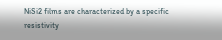NiSi2 films are characterized by a specific resistivity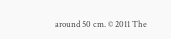around 50 cm. © 2011 The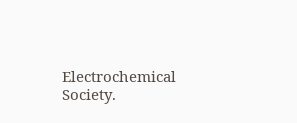Electrochemical Society.